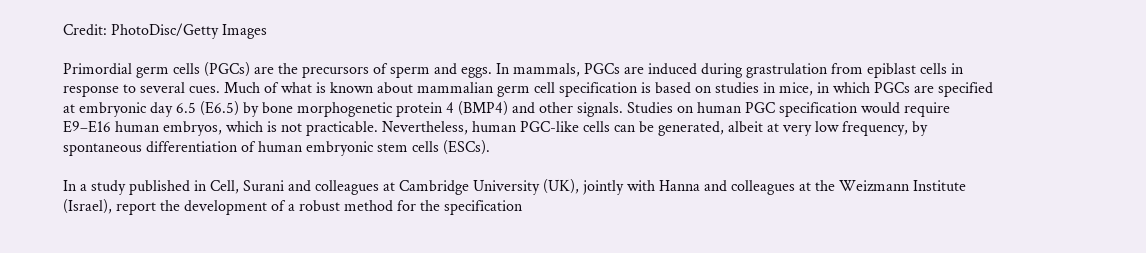Credit: PhotoDisc/Getty Images

Primordial germ cells (PGCs) are the precursors of sperm and eggs. In mammals, PGCs are induced during grastrulation from epiblast cells in response to several cues. Much of what is known about mammalian germ cell specification is based on studies in mice, in which PGCs are specified at embryonic day 6.5 (E6.5) by bone morphogenetic protein 4 (BMP4) and other signals. Studies on human PGC specification would require E9–E16 human embryos, which is not practicable. Nevertheless, human PGC-like cells can be generated, albeit at very low frequency, by spontaneous differentiation of human embryonic stem cells (ESCs).

In a study published in Cell, Surani and colleagues at Cambridge University (UK), jointly with Hanna and colleagues at the Weizmann Institute (Israel), report the development of a robust method for the specification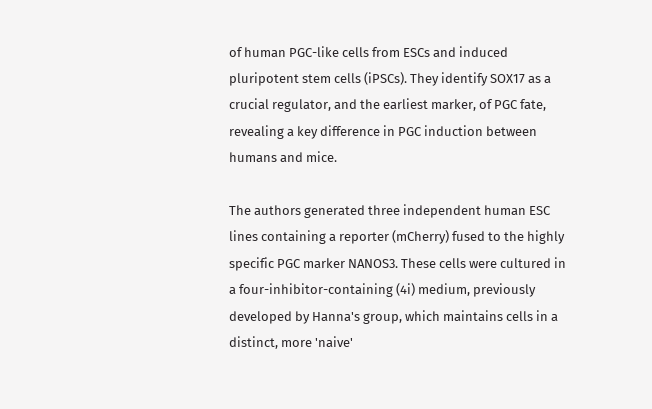of human PGC-like cells from ESCs and induced pluripotent stem cells (iPSCs). They identify SOX17 as a crucial regulator, and the earliest marker, of PGC fate, revealing a key difference in PGC induction between humans and mice.

The authors generated three independent human ESC lines containing a reporter (mCherry) fused to the highly specific PGC marker NANOS3. These cells were cultured in a four-inhibitor-containing (4i) medium, previously developed by Hanna's group, which maintains cells in a distinct, more 'naive'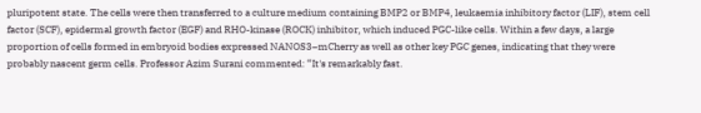pluripotent state. The cells were then transferred to a culture medium containing BMP2 or BMP4, leukaemia inhibitory factor (LIF), stem cell factor (SCF), epidermal growth factor (EGF) and RHO-kinase (ROCK) inhibitor, which induced PGC-like cells. Within a few days, a large proportion of cells formed in embryoid bodies expressed NANOS3–mCherry as well as other key PGC genes, indicating that they were probably nascent germ cells. Professor Azim Surani commented: “It's remarkably fast.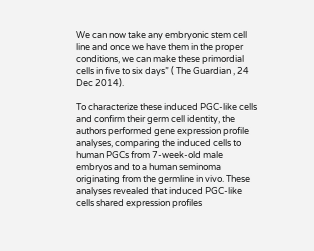We can now take any embryonic stem cell line and once we have them in the proper conditions, we can make these primordial cells in five to six days” ( The Guardian , 24 Dec 2014).

To characterize these induced PGC-like cells and confirm their germ cell identity, the authors performed gene expression profile analyses, comparing the induced cells to human PGCs from 7-week-old male embryos and to a human seminoma originating from the germline in vivo. These analyses revealed that induced PGC-like cells shared expression profiles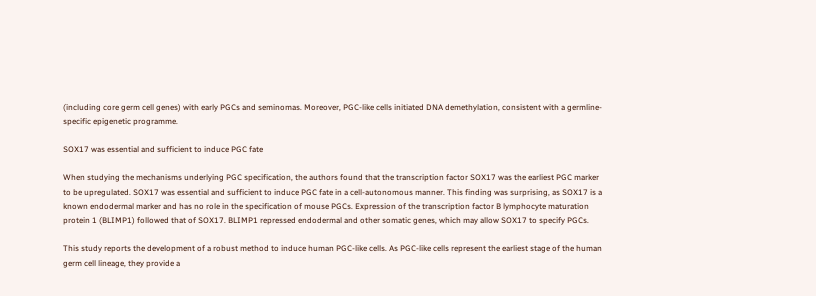(including core germ cell genes) with early PGCs and seminomas. Moreover, PGC-like cells initiated DNA demethylation, consistent with a germline-specific epigenetic programme.

SOX17 was essential and sufficient to induce PGC fate

When studying the mechanisms underlying PGC specification, the authors found that the transcription factor SOX17 was the earliest PGC marker to be upregulated. SOX17 was essential and sufficient to induce PGC fate in a cell-autonomous manner. This finding was surprising, as SOX17 is a known endodermal marker and has no role in the specification of mouse PGCs. Expression of the transcription factor B lymphocyte maturation protein 1 (BLIMP1) followed that of SOX17. BLIMP1 repressed endodermal and other somatic genes, which may allow SOX17 to specify PGCs.

This study reports the development of a robust method to induce human PGC-like cells. As PGC-like cells represent the earliest stage of the human germ cell lineage, they provide a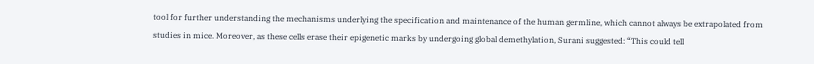tool for further understanding the mechanisms underlying the specification and maintenance of the human germline, which cannot always be extrapolated from studies in mice. Moreover, as these cells erase their epigenetic marks by undergoing global demethylation, Surani suggested: “This could tell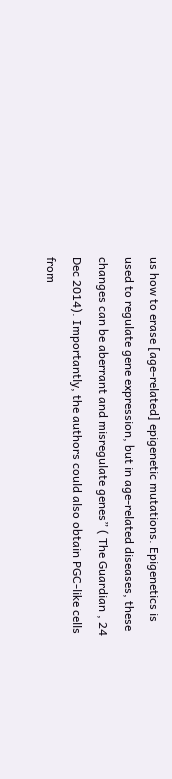us how to erase [age-related] epigenetic mutations. Epigenetics is used to regulate gene expression, but in age-related diseases, these changes can be aberrant and misregulate genes” ( The Guardian , 24 Dec 2014). Importantly, the authors could also obtain PGC-like cells from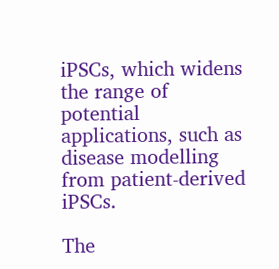iPSCs, which widens the range of potential applications, such as disease modelling from patient-derived iPSCs.

The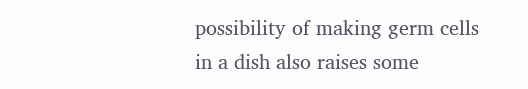possibility of making germ cells in a dish also raises some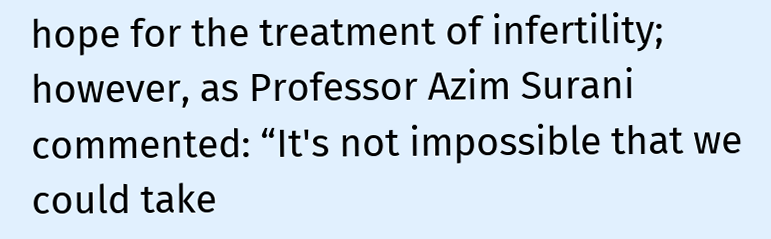hope for the treatment of infertility; however, as Professor Azim Surani commented: “It's not impossible that we could take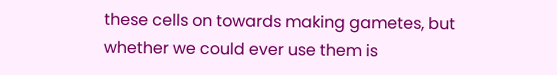these cells on towards making gametes, but whether we could ever use them is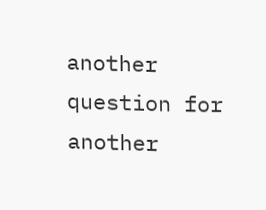another question for another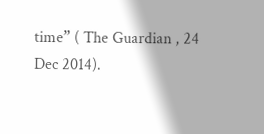time” ( The Guardian , 24 Dec 2014).